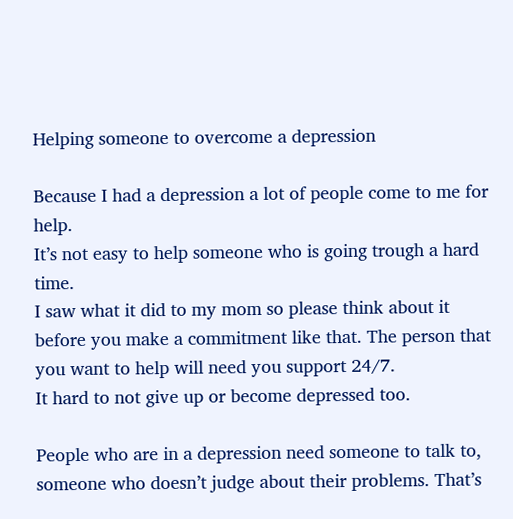Helping someone to overcome a depression

Because I had a depression a lot of people come to me for help.
It’s not easy to help someone who is going trough a hard time.
I saw what it did to my mom so please think about it before you make a commitment like that. The person that you want to help will need you support 24/7.
It hard to not give up or become depressed too.

People who are in a depression need someone to talk to, someone who doesn’t judge about their problems. That’s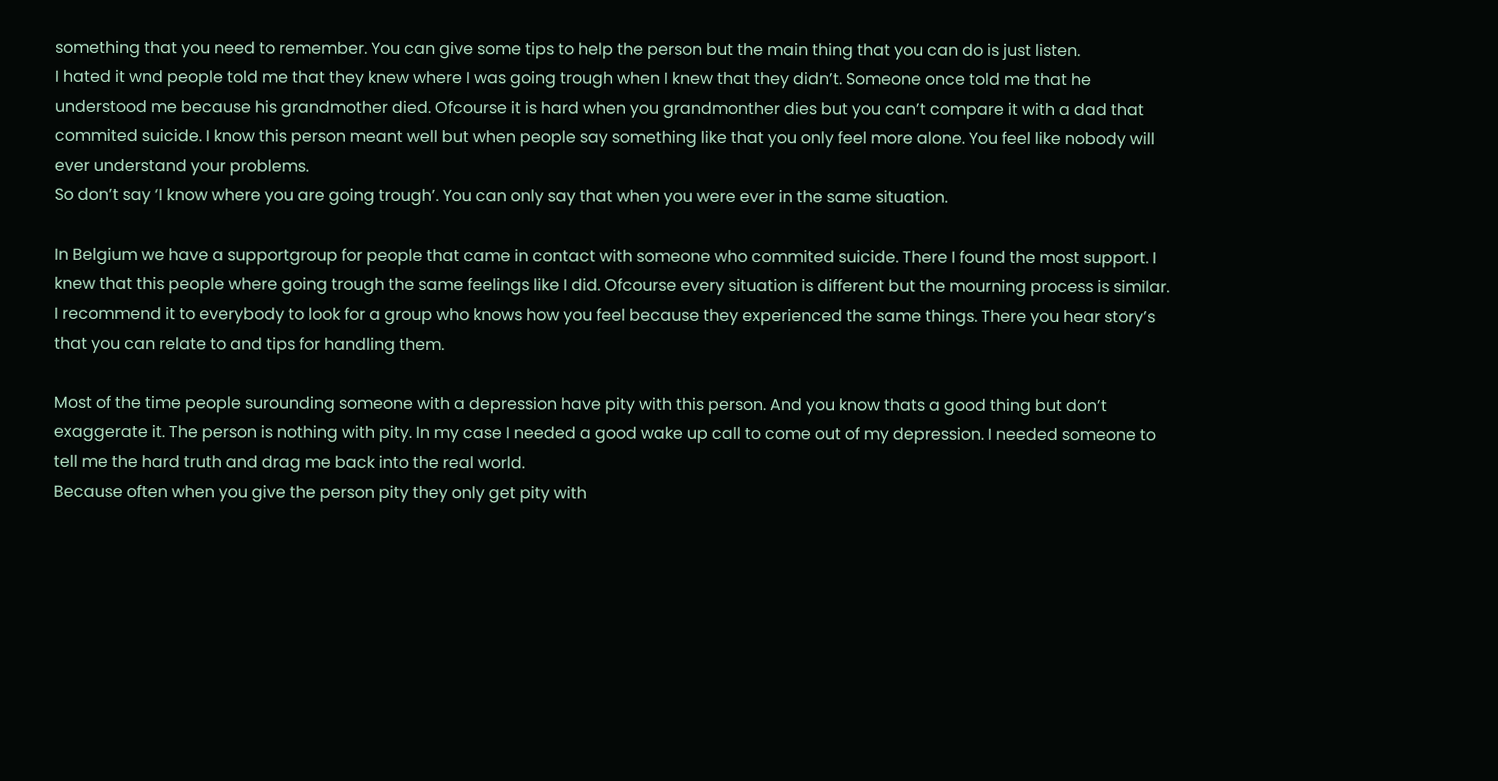something that you need to remember. You can give some tips to help the person but the main thing that you can do is just listen.
I hated it wnd people told me that they knew where I was going trough when I knew that they didn’t. Someone once told me that he understood me because his grandmother died. Ofcourse it is hard when you grandmonther dies but you can’t compare it with a dad that commited suicide. I know this person meant well but when people say something like that you only feel more alone. You feel like nobody will ever understand your problems.
So don’t say ‘I know where you are going trough’. You can only say that when you were ever in the same situation.

In Belgium we have a supportgroup for people that came in contact with someone who commited suicide. There I found the most support. I knew that this people where going trough the same feelings like I did. Ofcourse every situation is different but the mourning process is similar.
I recommend it to everybody to look for a group who knows how you feel because they experienced the same things. There you hear story’s that you can relate to and tips for handling them.

Most of the time people surounding someone with a depression have pity with this person. And you know thats a good thing but don’t exaggerate it. The person is nothing with pity. In my case I needed a good wake up call to come out of my depression. I needed someone to tell me the hard truth and drag me back into the real world.
Because often when you give the person pity they only get pity with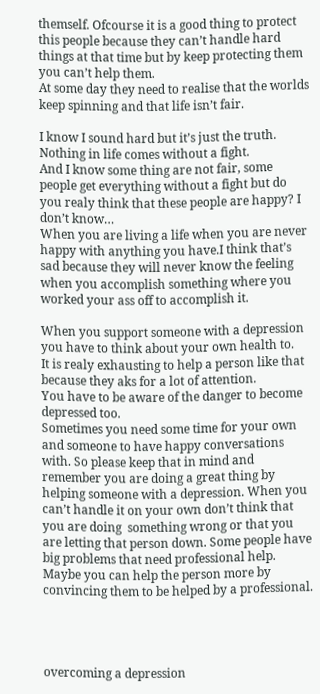themself. Ofcourse it is a good thing to protect this people because they can’t handle hard things at that time but by keep protecting them you can’t help them.
At some day they need to realise that the worlds keep spinning and that life isn’t fair.

I know I sound hard but it’s just the truth. Nothing in life comes without a fight.
And I know some thing are not fair, some people get everything without a fight but do you realy think that these people are happy? I don’t know…
When you are living a life when you are never happy with anything you have.I think that’s sad because they will never know the feeling when you accomplish something where you worked your ass off to accomplish it.

When you support someone with a depression you have to think about your own health to.
It is realy exhausting to help a person like that because they aks for a lot of attention.
You have to be aware of the danger to become depressed too.
Sometimes you need some time for your own and someone to have happy conversations with. So please keep that in mind and remember you are doing a great thing by helping someone with a depression. When you can’t handle it on your own don’t think that you are doing  something wrong or that you are letting that person down. Some people have big problems that need professional help. Maybe you can help the person more by convincing them to be helped by a professional.




overcoming a depression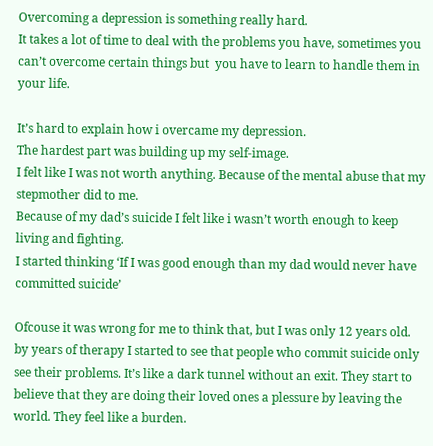Overcoming a depression is something really hard.
It takes a lot of time to deal with the problems you have, sometimes you can’t overcome certain things but  you have to learn to handle them in your life.

It’s hard to explain how i overcame my depression.
The hardest part was building up my self-image.
I felt like I was not worth anything. Because of the mental abuse that my stepmother did to me.
Because of my dad’s suicide I felt like i wasn’t worth enough to keep living and fighting.
I started thinking ‘If I was good enough than my dad would never have committed suicide’

Ofcouse it was wrong for me to think that, but I was only 12 years old.
by years of therapy I started to see that people who commit suicide only see their problems. It’s like a dark tunnel without an exit. They start to believe that they are doing their loved ones a plessure by leaving the world. They feel like a burden.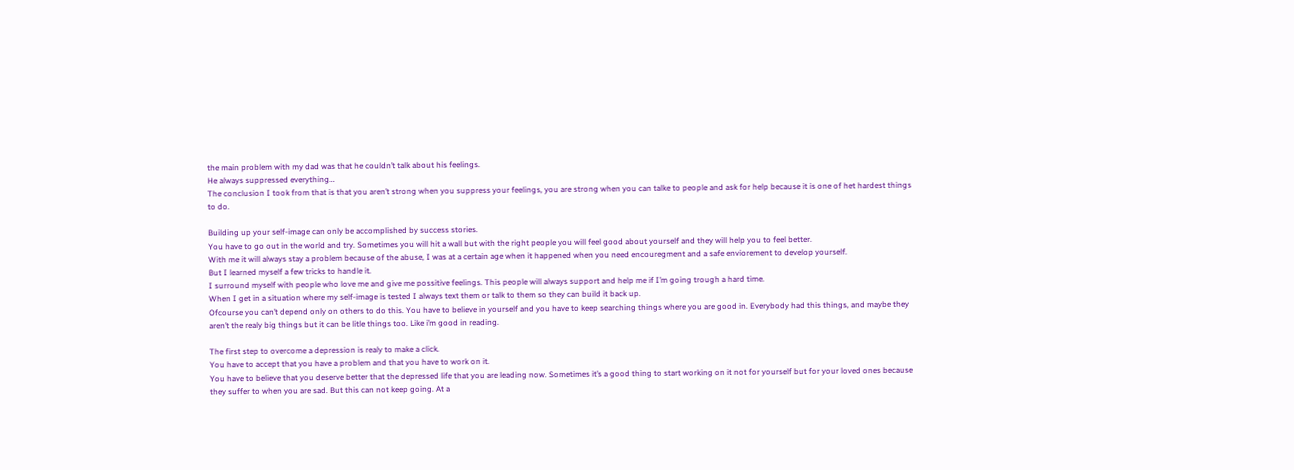the main problem with my dad was that he couldn’t talk about his feelings.
He always suppressed everything…
The conclusion I took from that is that you aren’t strong when you suppress your feelings, you are strong when you can talke to people and ask for help because it is one of het hardest things to do.

Building up your self-image can only be accomplished by success stories.
You have to go out in the world and try. Sometimes you will hit a wall but with the right people you will feel good about yourself and they will help you to feel better.
With me it will always stay a problem because of the abuse, I was at a certain age when it happened when you need encouregment and a safe enviorement to develop yourself.
But I learned myself a few tricks to handle it.
I surround myself with people who love me and give me possitive feelings. This people will always support and help me if I’m going trough a hard time.
When I get in a situation where my self-image is tested I always text them or talk to them so they can build it back up.
Ofcourse you can’t depend only on others to do this. You have to believe in yourself and you have to keep searching things where you are good in. Everybody had this things, and maybe they aren’t the realy big things but it can be litle things too. Like i’m good in reading.

The first step to overcome a depression is realy to make a click.
You have to accept that you have a problem and that you have to work on it.
You have to believe that you deserve better that the depressed life that you are leading now. Sometimes it’s a good thing to start working on it not for yourself but for your loved ones because they suffer to when you are sad. But this can not keep going. At a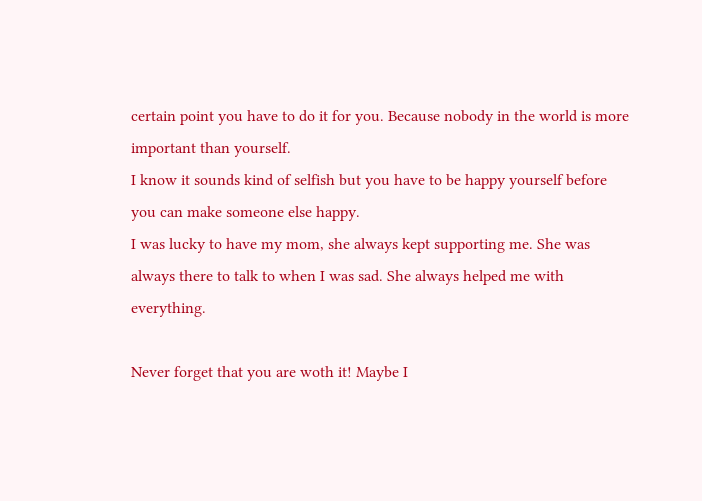certain point you have to do it for you. Because nobody in the world is more important than yourself.
I know it sounds kind of selfish but you have to be happy yourself before you can make someone else happy.
I was lucky to have my mom, she always kept supporting me. She was always there to talk to when I was sad. She always helped me with everything.

Never forget that you are woth it! Maybe I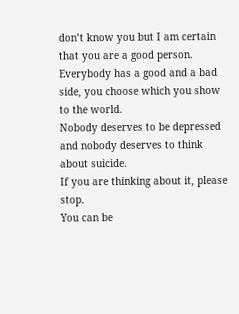don’t know you but I am certain that you are a good person. Everybody has a good and a bad side, you choose which you show to the world.
Nobody deserves to be depressed and nobody deserves to think about suicide.
If you are thinking about it, please stop.
You can be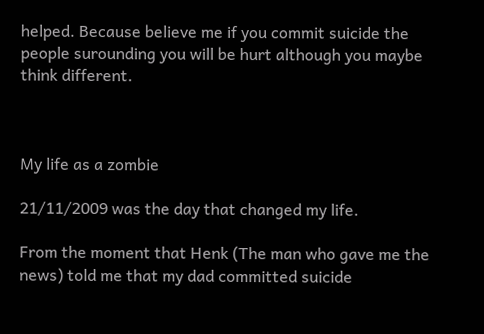helped. Because believe me if you commit suicide the people surounding you will be hurt although you maybe think different.



My life as a zombie

21/11/2009 was the day that changed my life.

From the moment that Henk (The man who gave me the news) told me that my dad committed suicide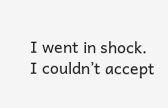I went in shock.
I couldn’t accept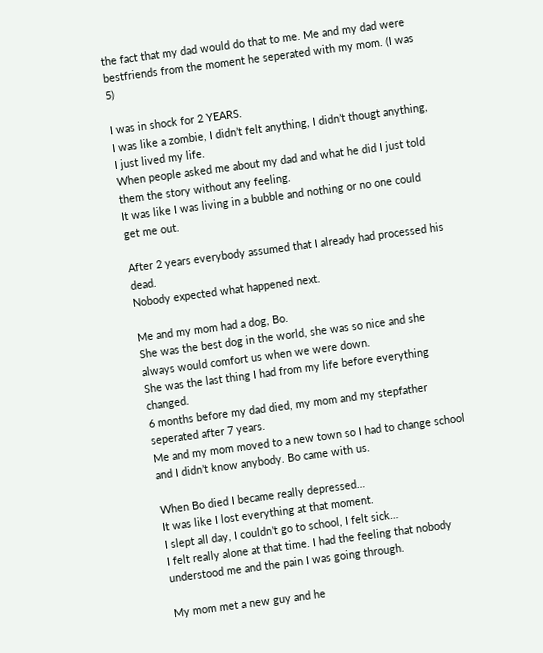the fact that my dad would do that to me. Me and my dad were bestfriends from the moment he seperated with my mom. (I was 5)

I was in shock for 2 YEARS.
I was like a zombie, I didn’t felt anything, I didn’t thougt anything, I just lived my life.
When people asked me about my dad and what he did I just told them the story without any feeling.
It was like I was living in a bubble and nothing or no one could get me out.

After 2 years everybody assumed that I already had processed his dead.
Nobody expected what happened next.

Me and my mom had a dog, Bo.
She was the best dog in the world, she was so nice and she always would comfort us when we were down.
She was the last thing I had from my life before everything changed.
6 months before my dad died, my mom and my stepfather seperated after 7 years.
Me and my mom moved to a new town so I had to change school and I didn’t know anybody. Bo came with us.

When Bo died I became really depressed…
It was like I lost everything at that moment.
I slept all day, I couldn’t go to school, I felt sick…
I felt really alone at that time. I had the feeling that nobody understood me and the pain I was going through.

My mom met a new guy and he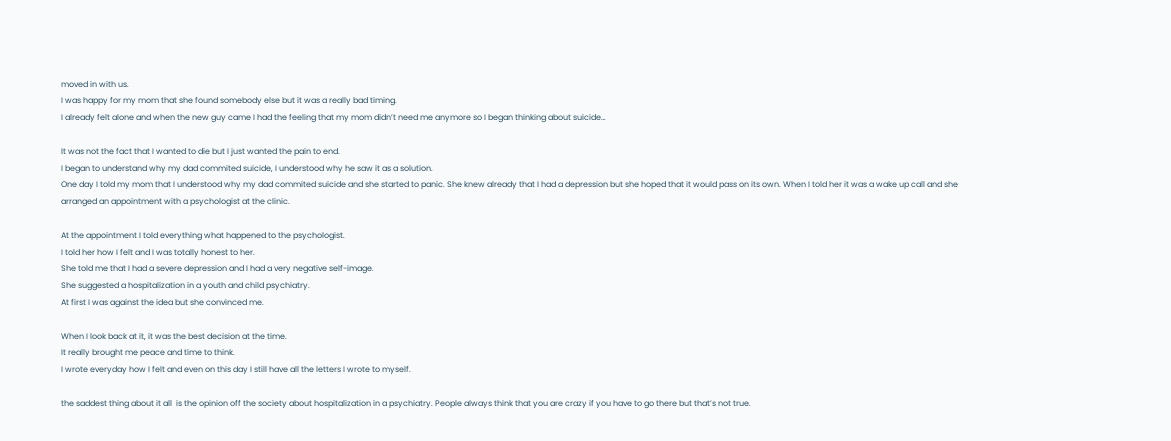moved in with us.
I was happy for my mom that she found somebody else but it was a really bad timing.
I already felt alone and when the new guy came I had the feeling that my mom didn’t need me anymore so I began thinking about suicide…

It was not the fact that I wanted to die but I just wanted the pain to end.
I began to understand why my dad commited suicide, I understood why he saw it as a solution.
One day I told my mom that I understood why my dad commited suicide and she started to panic. She knew already that I had a depression but she hoped that it would pass on its own. When I told her it was a wake up call and she arranged an appointment with a psychologist at the clinic.

At the appointment I told everything what happened to the psychologist.
I told her how I felt and I was totally honest to her.
She told me that I had a severe depression and I had a very negative self-image.
She suggested a hospitalization in a youth and child psychiatry.
At first I was against the idea but she convinced me.

When I look back at it, it was the best decision at the time.
It really brought me peace and time to think.
I wrote everyday how I felt and even on this day I still have all the letters I wrote to myself.

the saddest thing about it all  is the opinion off the society about hospitalization in a psychiatry. People always think that you are crazy if you have to go there but that’s not true.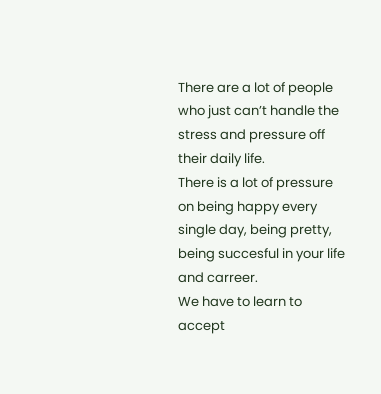There are a lot of people who just can’t handle the stress and pressure off their daily life.
There is a lot of pressure on being happy every single day, being pretty, being succesful in your life and carreer.
We have to learn to accept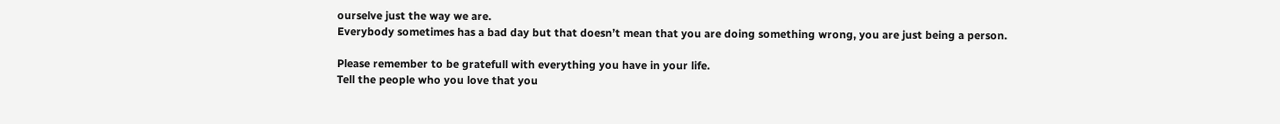ourselve just the way we are.
Everybody sometimes has a bad day but that doesn’t mean that you are doing something wrong, you are just being a person.

Please remember to be gratefull with everything you have in your life.
Tell the people who you love that you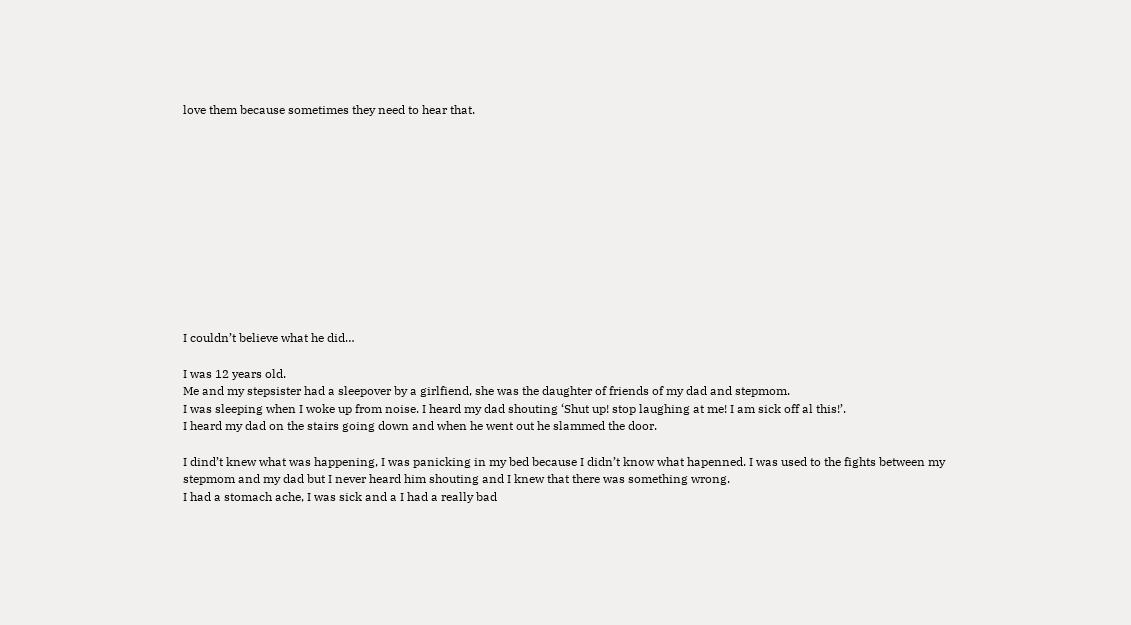love them because sometimes they need to hear that.












I couldn’t believe what he did…

I was 12 years old.
Me and my stepsister had a sleepover by a girlfiend, she was the daughter of friends of my dad and stepmom.
I was sleeping when I woke up from noise. I heard my dad shouting ‘Shut up! stop laughing at me! I am sick off al this!’.
I heard my dad on the stairs going down and when he went out he slammed the door.

I dind’t knew what was happening, I was panicking in my bed because I didn’t know what hapenned. I was used to the fights between my stepmom and my dad but I never heard him shouting and I knew that there was something wrong.
I had a stomach ache, I was sick and a I had a really bad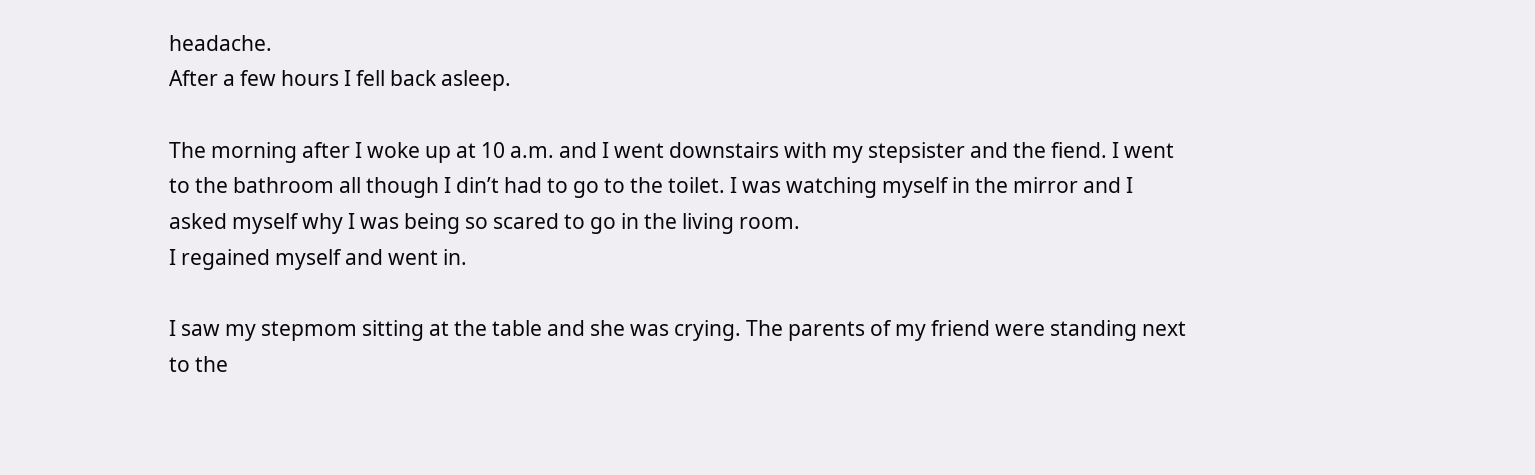headache.
After a few hours I fell back asleep.

The morning after I woke up at 10 a.m. and I went downstairs with my stepsister and the fiend. I went to the bathroom all though I din’t had to go to the toilet. I was watching myself in the mirror and I asked myself why I was being so scared to go in the living room.
I regained myself and went in.

I saw my stepmom sitting at the table and she was crying. The parents of my friend were standing next to the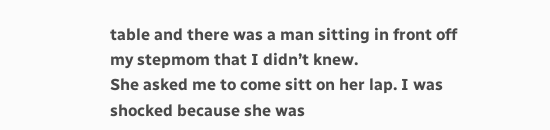table and there was a man sitting in front off my stepmom that I didn’t knew.
She asked me to come sitt on her lap. I was shocked because she was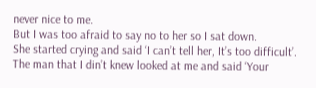never nice to me.
But I was too afraid to say no to her so I sat down.
She started crying and said ‘I can’t tell her, It’s too difficult’.
The man that I din’t knew looked at me and said ‘Your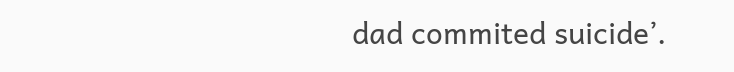dad commited suicide’.